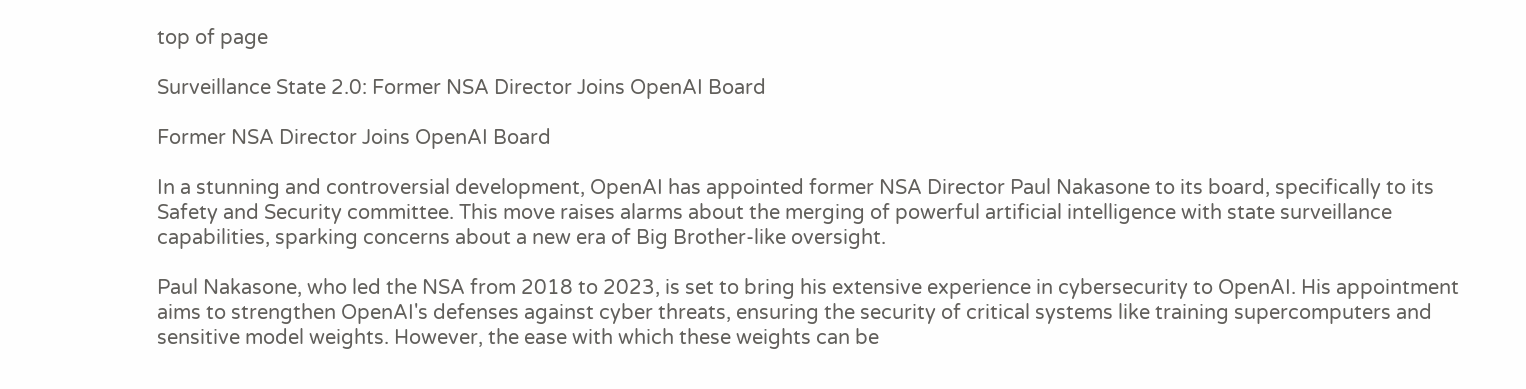top of page

Surveillance State 2.0: Former NSA Director Joins OpenAI Board

Former NSA Director Joins OpenAI Board

In a stunning and controversial development, OpenAI has appointed former NSA Director Paul Nakasone to its board, specifically to its Safety and Security committee. This move raises alarms about the merging of powerful artificial intelligence with state surveillance capabilities, sparking concerns about a new era of Big Brother-like oversight.

Paul Nakasone, who led the NSA from 2018 to 2023, is set to bring his extensive experience in cybersecurity to OpenAI. His appointment aims to strengthen OpenAI's defenses against cyber threats, ensuring the security of critical systems like training supercomputers and sensitive model weights. However, the ease with which these weights can be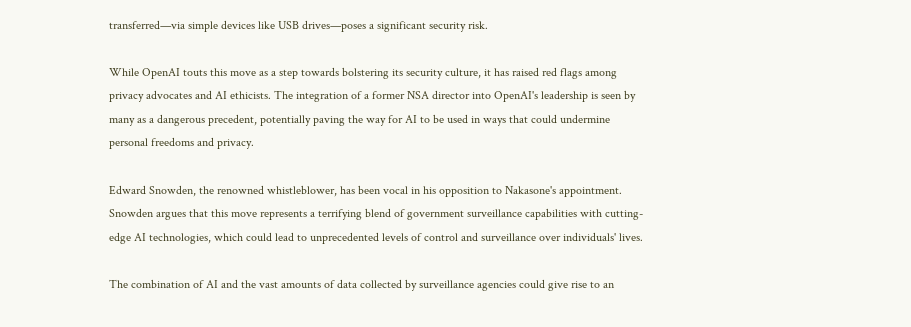transferred—via simple devices like USB drives—poses a significant security risk.

While OpenAI touts this move as a step towards bolstering its security culture, it has raised red flags among privacy advocates and AI ethicists. The integration of a former NSA director into OpenAI's leadership is seen by many as a dangerous precedent, potentially paving the way for AI to be used in ways that could undermine personal freedoms and privacy.

Edward Snowden, the renowned whistleblower, has been vocal in his opposition to Nakasone's appointment. Snowden argues that this move represents a terrifying blend of government surveillance capabilities with cutting-edge AI technologies, which could lead to unprecedented levels of control and surveillance over individuals' lives.

The combination of AI and the vast amounts of data collected by surveillance agencies could give rise to an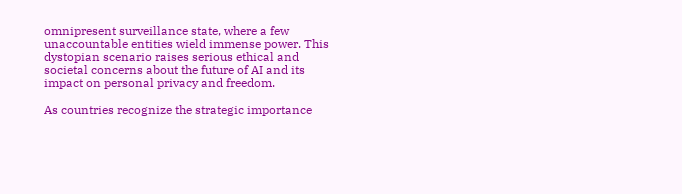omnipresent surveillance state, where a few unaccountable entities wield immense power. This dystopian scenario raises serious ethical and societal concerns about the future of AI and its impact on personal privacy and freedom.

As countries recognize the strategic importance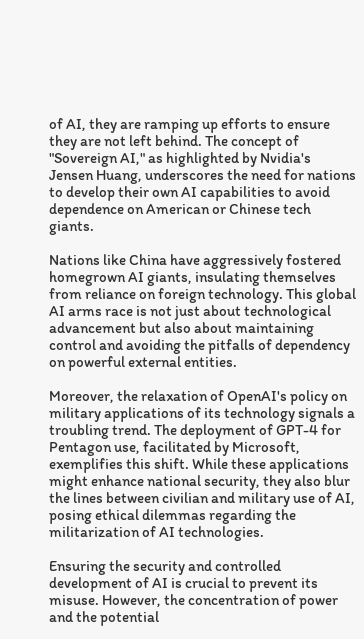of AI, they are ramping up efforts to ensure they are not left behind. The concept of "Sovereign AI," as highlighted by Nvidia's Jensen Huang, underscores the need for nations to develop their own AI capabilities to avoid dependence on American or Chinese tech giants.

Nations like China have aggressively fostered homegrown AI giants, insulating themselves from reliance on foreign technology. This global AI arms race is not just about technological advancement but also about maintaining control and avoiding the pitfalls of dependency on powerful external entities.

Moreover, the relaxation of OpenAI's policy on military applications of its technology signals a troubling trend. The deployment of GPT-4 for Pentagon use, facilitated by Microsoft, exemplifies this shift. While these applications might enhance national security, they also blur the lines between civilian and military use of AI, posing ethical dilemmas regarding the militarization of AI technologies.

Ensuring the security and controlled development of AI is crucial to prevent its misuse. However, the concentration of power and the potential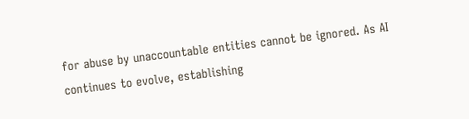for abuse by unaccountable entities cannot be ignored. As AI continues to evolve, establishing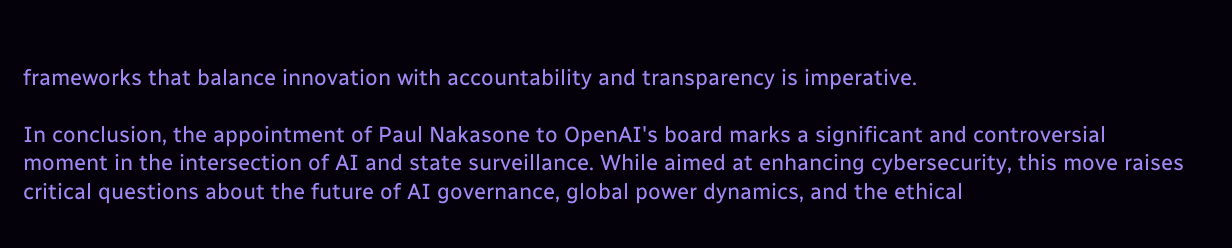frameworks that balance innovation with accountability and transparency is imperative.

In conclusion, the appointment of Paul Nakasone to OpenAI's board marks a significant and controversial moment in the intersection of AI and state surveillance. While aimed at enhancing cybersecurity, this move raises critical questions about the future of AI governance, global power dynamics, and the ethical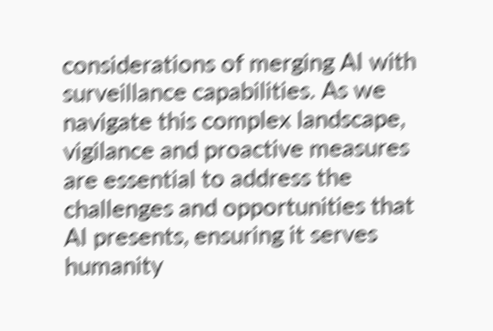considerations of merging AI with surveillance capabilities. As we navigate this complex landscape, vigilance and proactive measures are essential to address the challenges and opportunities that AI presents, ensuring it serves humanity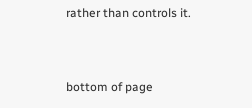rather than controls it.


bottom of page